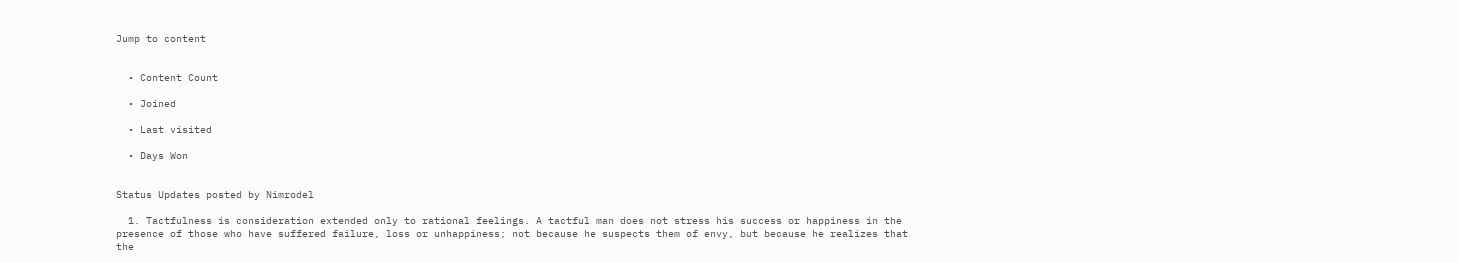Jump to content


  • Content Count

  • Joined

  • Last visited

  • Days Won


Status Updates posted by Nimrodel

  1. Tactfulness is consideration extended only to rational feelings. A tactful man does not stress his success or happiness in the presence of those who have suffered failure, loss or unhappiness; not because he suspects them of envy, but because he realizes that the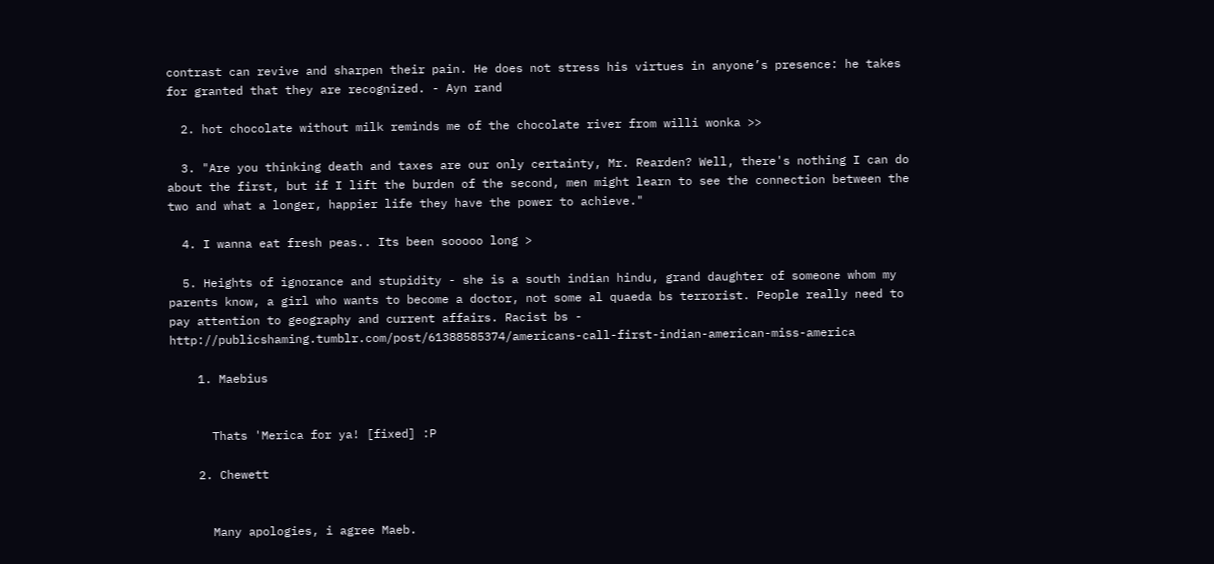contrast can revive and sharpen their pain. He does not stress his virtues in anyone’s presence: he takes for granted that they are recognized. - Ayn rand

  2. hot chocolate without milk reminds me of the chocolate river from willi wonka >>

  3. "Are you thinking death and taxes are our only certainty, Mr. Rearden? Well, there's nothing I can do about the first, but if I lift the burden of the second, men might learn to see the connection between the two and what a longer, happier life they have the power to achieve."

  4. I wanna eat fresh peas.. Its been sooooo long >

  5. Heights of ignorance and stupidity - she is a south indian hindu, grand daughter of someone whom my parents know, a girl who wants to become a doctor, not some al quaeda bs terrorist. People really need to pay attention to geography and current affairs. Racist bs - http://publicshaming.tumblr.com/post/61388585374/americans-call-first-indian-american-miss-america

    1. Maebius


      Thats 'Merica for ya! [fixed] :P

    2. Chewett


      Many apologies, i agree Maeb.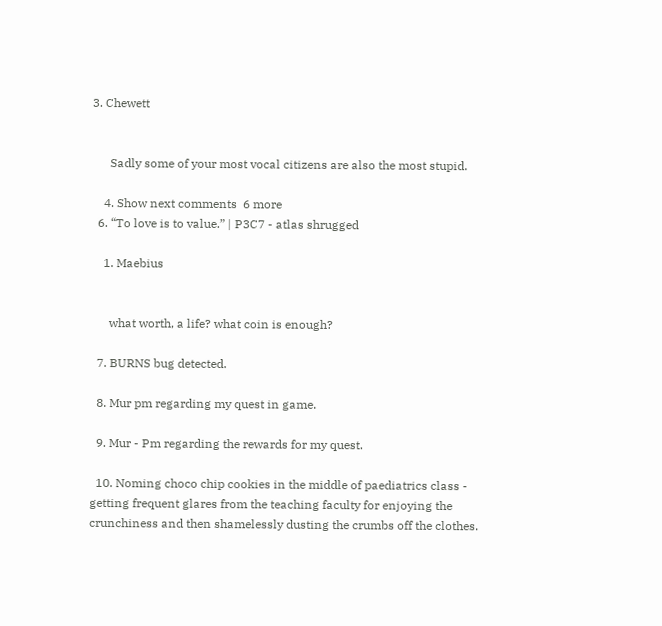3. Chewett


      Sadly some of your most vocal citizens are also the most stupid.

    4. Show next comments  6 more
  6. “To love is to value.” | P3C7 - atlas shrugged

    1. Maebius


      what worth, a life? what coin is enough?

  7. BURNS bug detected.

  8. Mur pm regarding my quest in game.

  9. Mur - Pm regarding the rewards for my quest.

  10. Noming choco chip cookies in the middle of paediatrics class - getting frequent glares from the teaching faculty for enjoying the crunchiness and then shamelessly dusting the crumbs off the clothes.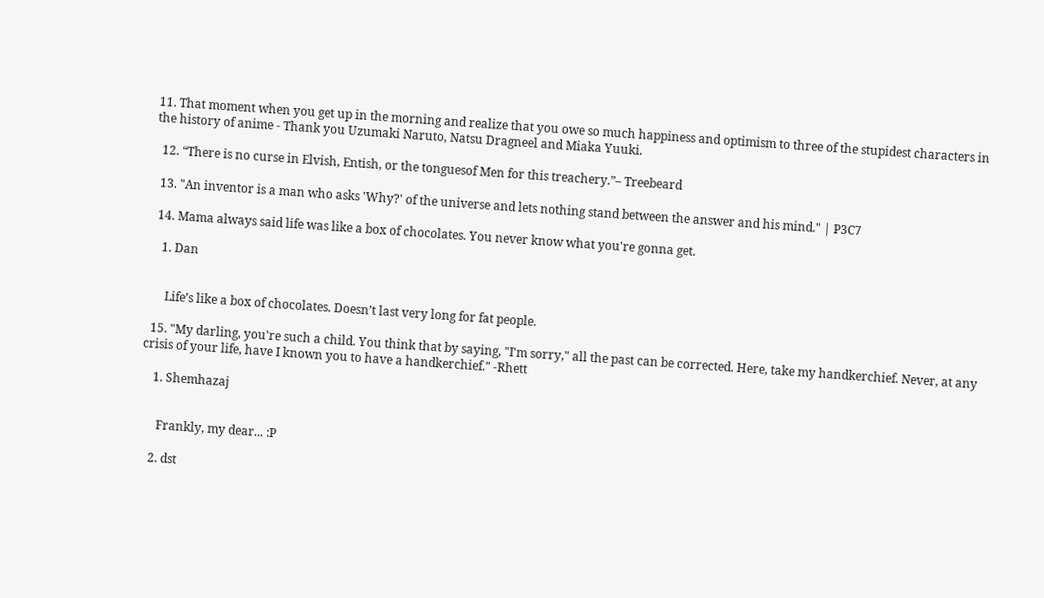11. That moment when you get up in the morning and realize that you owe so much happiness and optimism to three of the stupidest characters in the history of anime - Thank you Uzumaki Naruto, Natsu Dragneel and Miaka Yuuki.

  12. “There is no curse in Elvish, Entish, or the tonguesof Men for this treachery.”– Treebeard

  13. "An inventor is a man who asks 'Why?' of the universe and lets nothing stand between the answer and his mind." | P3C7

  14. Mama always said life was like a box of chocolates. You never know what you're gonna get.

    1. Dan


      Life’s like a box of chocolates. Doesn’t last very long for fat people.

  15. "My darling, you're such a child. You think that by saying, "I'm sorry," all the past can be corrected. Here, take my handkerchief. Never, at any crisis of your life, have I known you to have a handkerchief." -Rhett

    1. Shemhazaj


      Frankly, my dear... :P

    2. dst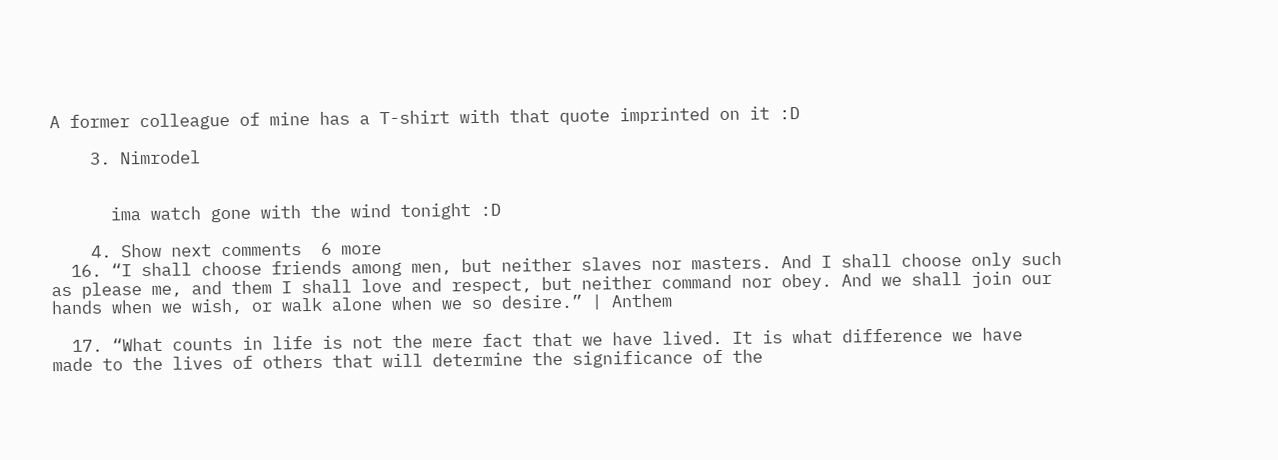A former colleague of mine has a T-shirt with that quote imprinted on it :D

    3. Nimrodel


      ima watch gone with the wind tonight :D

    4. Show next comments  6 more
  16. “I shall choose friends among men, but neither slaves nor masters. And I shall choose only such as please me, and them I shall love and respect, but neither command nor obey. And we shall join our hands when we wish, or walk alone when we so desire.” | Anthem

  17. “What counts in life is not the mere fact that we have lived. It is what difference we have made to the lives of others that will determine the significance of the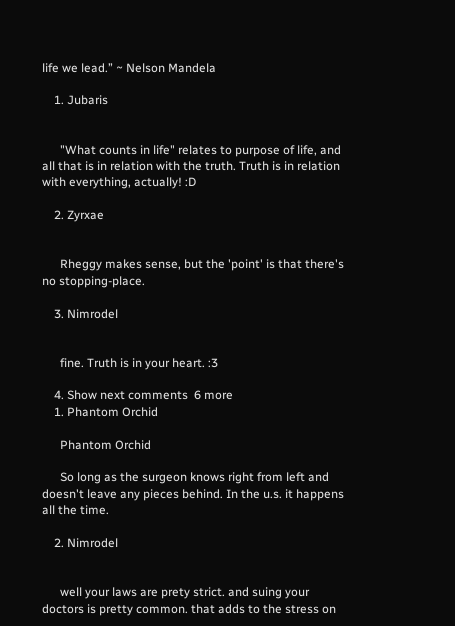life we lead.” ~ Nelson Mandela

    1. Jubaris


      "What counts in life" relates to purpose of life, and all that is in relation with the truth. Truth is in relation with everything, actually! :D

    2. Zyrxae


      Rheggy makes sense, but the 'point' is that there's no stopping-place.

    3. Nimrodel


      fine. Truth is in your heart. :3

    4. Show next comments  6 more
    1. Phantom Orchid

      Phantom Orchid

      So long as the surgeon knows right from left and doesn't leave any pieces behind. In the u.s. it happens all the time.

    2. Nimrodel


      well your laws are prety strict. and suing your doctors is pretty common. that adds to the stress on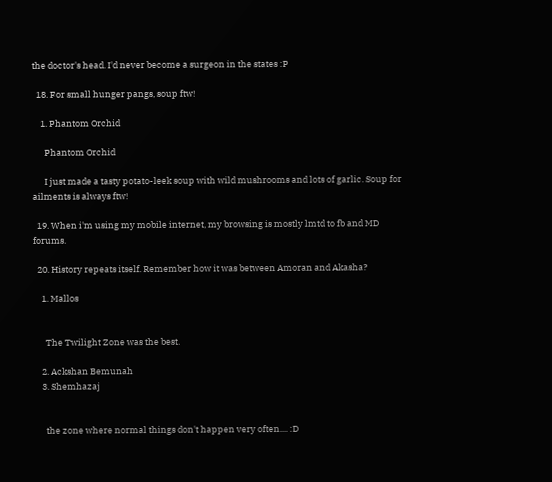the doctor's head. I'd never become a surgeon in the states :P

  18. For small hunger pangs, soup ftw!

    1. Phantom Orchid

      Phantom Orchid

      I just made a tasty potato-leek soup with wild mushrooms and lots of garlic. Soup for ailments is always ftw!

  19. When i'm using my mobile internet, my browsing is mostly lmtd to fb and MD forums.

  20. History repeats itself. Remember how it was between Amoran and Akasha?

    1. Mallos


      The Twilight Zone was the best.

    2. Ackshan Bemunah
    3. Shemhazaj


      the zone where normal things don't happen very often.... :D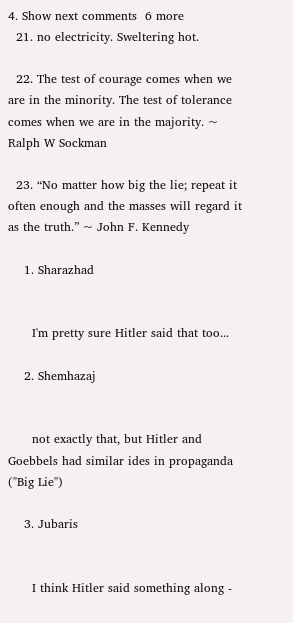4. Show next comments  6 more
  21. no electricity. Sweltering hot.

  22. The test of courage comes when we are in the minority. The test of tolerance comes when we are in the majority. ~ Ralph W Sockman

  23. “No matter how big the lie; repeat it often enough and the masses will regard it as the truth.” ~ John F. Kennedy

    1. Sharazhad


      I'm pretty sure Hitler said that too...

    2. Shemhazaj


      not exactly that, but Hitler and Goebbels had similar ides in propaganda ("Big Lie")

    3. Jubaris


      I think Hitler said something along -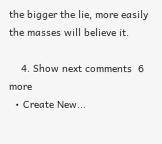the bigger the lie, more easily the masses will believe it.

    4. Show next comments  6 more
  • Create New...